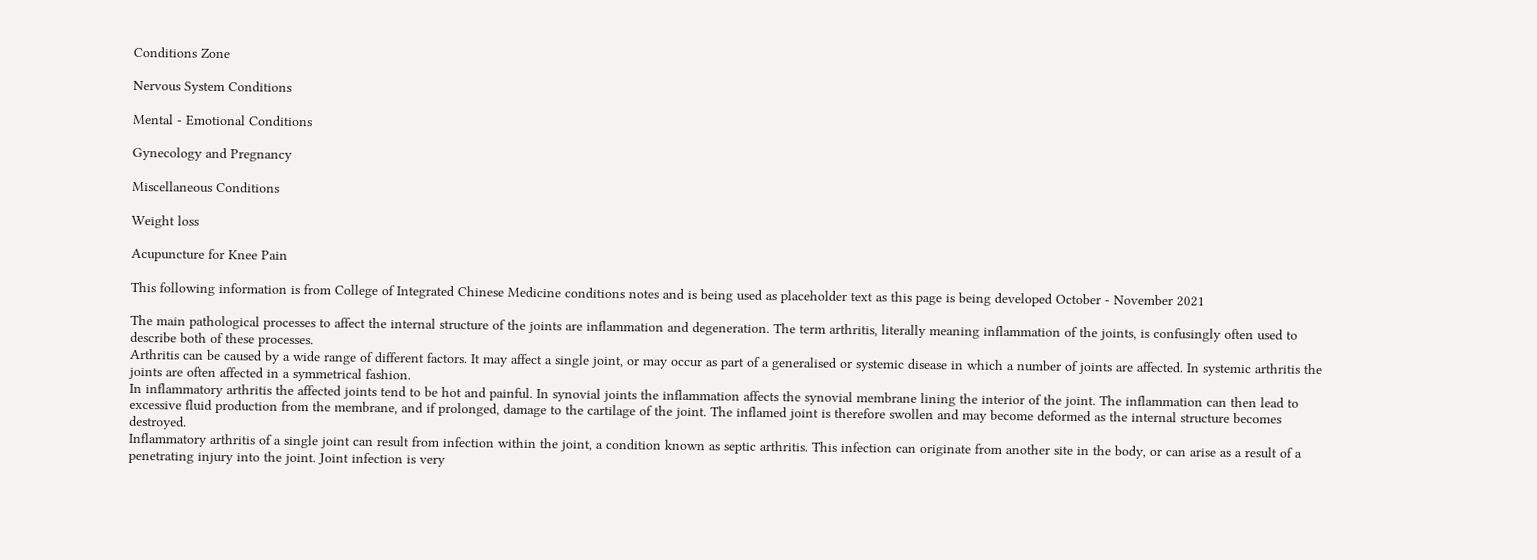Conditions Zone

Nervous System Conditions

Mental - Emotional Conditions

Gynecology and Pregnancy

Miscellaneous Conditions

Weight loss

Acupuncture for Knee Pain

This following information is from College of Integrated Chinese Medicine conditions notes and is being used as placeholder text as this page is being developed October - November 2021

The main pathological processes to affect the internal structure of the joints are inflammation and degeneration. The term arthritis, literally meaning inflammation of the joints, is confusingly often used to describe both of these processes.
Arthritis can be caused by a wide range of different factors. It may affect a single joint, or may occur as part of a generalised or systemic disease in which a number of joints are affected. In systemic arthritis the joints are often affected in a symmetrical fashion.
In inflammatory arthritis the affected joints tend to be hot and painful. In synovial joints the inflammation affects the synovial membrane lining the interior of the joint. The inflammation can then lead to excessive fluid production from the membrane, and if prolonged, damage to the cartilage of the joint. The inflamed joint is therefore swollen and may become deformed as the internal structure becomes destroyed.
Inflammatory arthritis of a single joint can result from infection within the joint, a condition known as septic arthritis. This infection can originate from another site in the body, or can arise as a result of a penetrating injury into the joint. Joint infection is very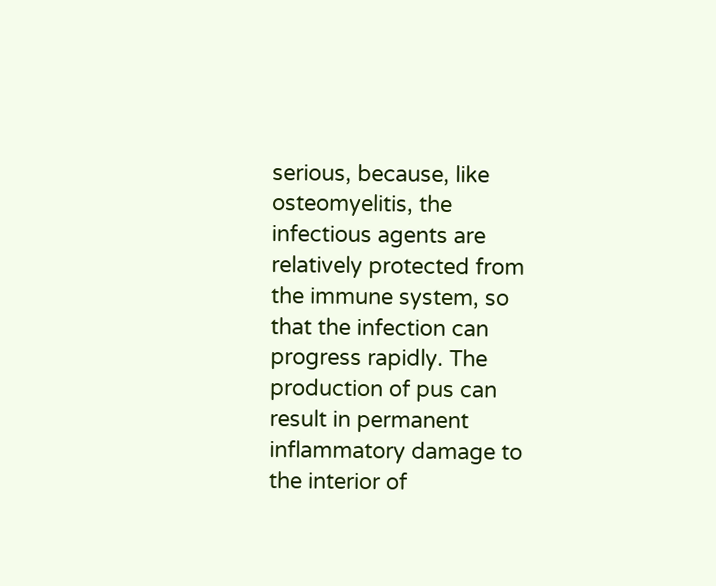serious, because, like osteomyelitis, the infectious agents are relatively protected from the immune system, so that the infection can progress rapidly. The production of pus can result in permanent inflammatory damage to the interior of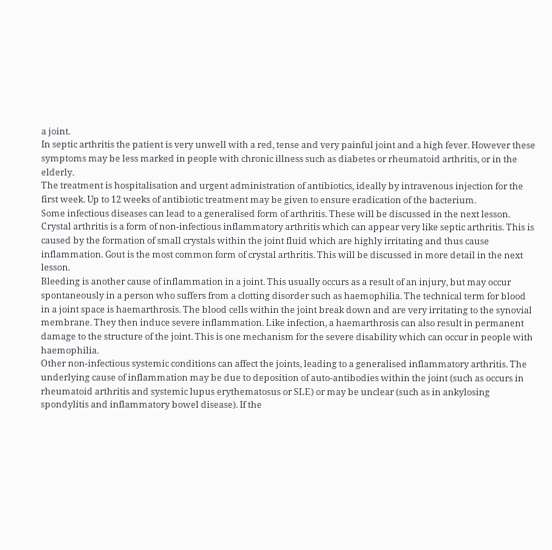a joint.
In septic arthritis the patient is very unwell with a red, tense and very painful joint and a high fever. However these symptoms may be less marked in people with chronic illness such as diabetes or rheumatoid arthritis, or in the elderly.
The treatment is hospitalisation and urgent administration of antibiotics, ideally by intravenous injection for the first week. Up to 12 weeks of antibiotic treatment may be given to ensure eradication of the bacterium.
Some infectious diseases can lead to a generalised form of arthritis. These will be discussed in the next lesson.
Crystal arthritis is a form of non-infectious inflammatory arthritis which can appear very like septic arthritis. This is caused by the formation of small crystals within the joint fluid which are highly irritating and thus cause inflammation. Gout is the most common form of crystal arthritis. This will be discussed in more detail in the next lesson.
Bleeding is another cause of inflammation in a joint. This usually occurs as a result of an injury, but may occur spontaneously in a person who suffers from a clotting disorder such as haemophilia. The technical term for blood in a joint space is haemarthrosis. The blood cells within the joint break down and are very irritating to the synovial membrane. They then induce severe inflammation. Like infection, a haemarthrosis can also result in permanent damage to the structure of the joint. This is one mechanism for the severe disability which can occur in people with haemophilia.
Other non-infectious systemic conditions can affect the joints, leading to a generalised inflammatory arthritis. The underlying cause of inflammation may be due to deposition of auto-antibodies within the joint (such as occurs in rheumatoid arthritis and systemic lupus erythematosus or SLE) or may be unclear (such as in ankylosing spondylitis and inflammatory bowel disease). If the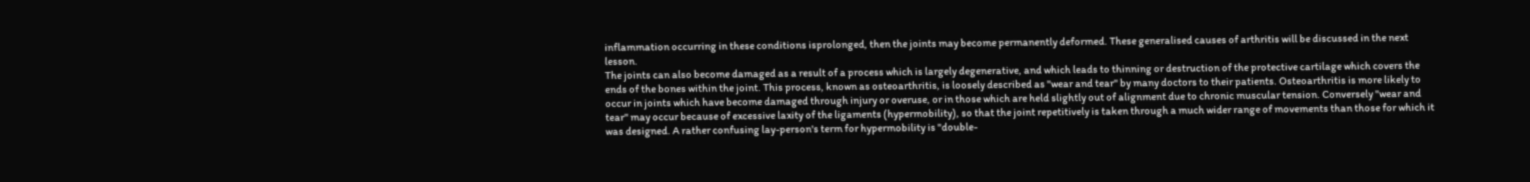inflammation occurring in these conditions isprolonged, then the joints may become permanently deformed. These generalised causes of arthritis will be discussed in the next lesson.
The joints can also become damaged as a result of a process which is largely degenerative, and which leads to thinning or destruction of the protective cartilage which covers the ends of the bones within the joint. This process, known as osteoarthritis, is loosely described as "wear and tear" by many doctors to their patients. Osteoarthritis is more likely to occur in joints which have become damaged through injury or overuse, or in those which are held slightly out of alignment due to chronic muscular tension. Conversely "wear and tear" may occur because of excessive laxity of the ligaments (hypermobility), so that the joint repetitively is taken through a much wider range of movements than those for which it was designed. A rather confusing lay-person's term for hypermobility is "double-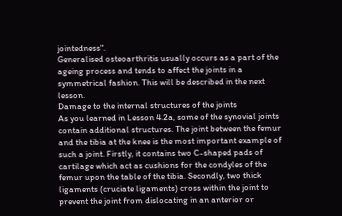jointedness".
Generalised osteoarthritis usually occurs as a part of the ageing process and tends to affect the joints in a symmetrical fashion. This will be described in the next lesson.
Damage to the internal structures of the joints
As you learned in Lesson 4.2a, some of the synovial joints contain additional structures. The joint between the femur and the tibia at the knee is the most important example of such a joint. Firstly, it contains two C-shaped pads of cartilage which act as cushions for the condyles of the femur upon the table of the tibia. Secondly, two thick ligaments (cruciate ligaments) cross within the joint to prevent the joint from dislocating in an anterior or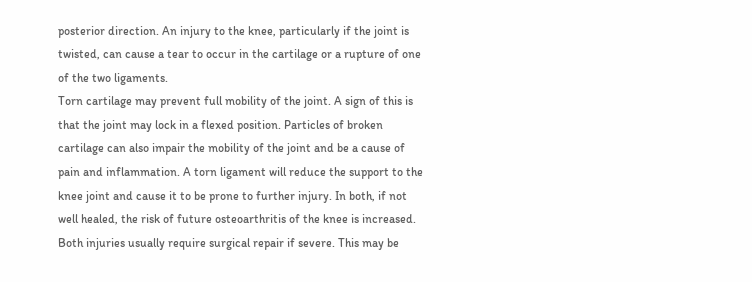posterior direction. An injury to the knee, particularly if the joint is twisted, can cause a tear to occur in the cartilage or a rupture of one of the two ligaments.
Torn cartilage may prevent full mobility of the joint. A sign of this is that the joint may lock in a flexed position. Particles of broken cartilage can also impair the mobility of the joint and be a cause of pain and inflammation. A torn ligament will reduce the support to the knee joint and cause it to be prone to further injury. In both, if not well healed, the risk of future osteoarthritis of the knee is increased. Both injuries usually require surgical repair if severe. This may be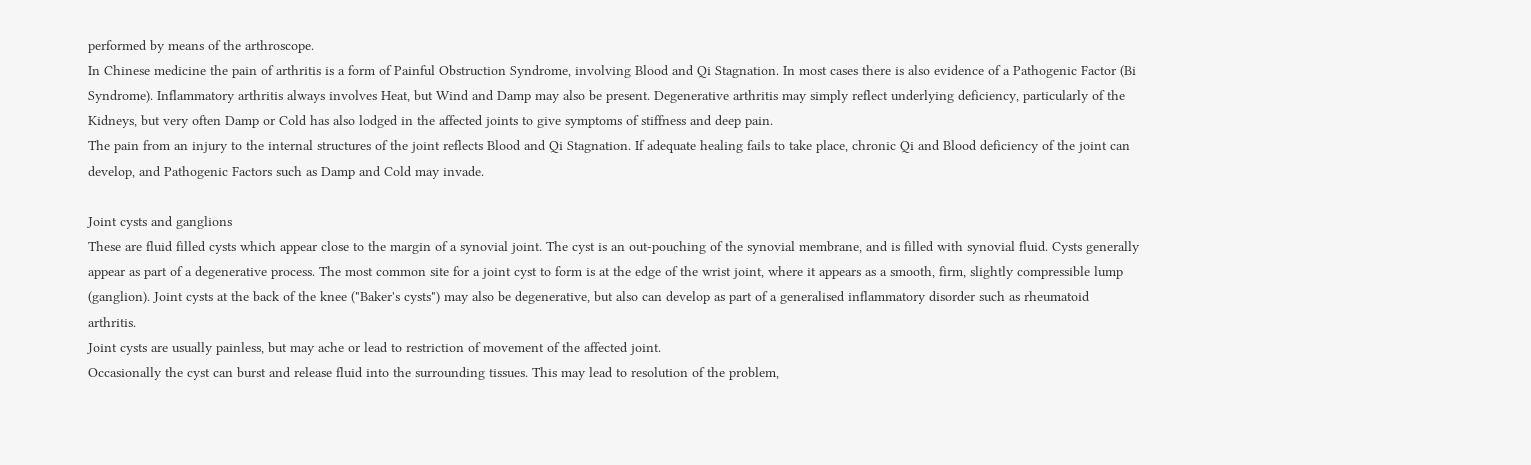performed by means of the arthroscope.
In Chinese medicine the pain of arthritis is a form of Painful Obstruction Syndrome, involving Blood and Qi Stagnation. In most cases there is also evidence of a Pathogenic Factor (Bi Syndrome). Inflammatory arthritis always involves Heat, but Wind and Damp may also be present. Degenerative arthritis may simply reflect underlying deficiency, particularly of the Kidneys, but very often Damp or Cold has also lodged in the affected joints to give symptoms of stiffness and deep pain.
The pain from an injury to the internal structures of the joint reflects Blood and Qi Stagnation. If adequate healing fails to take place, chronic Qi and Blood deficiency of the joint can develop, and Pathogenic Factors such as Damp and Cold may invade.

Joint cysts and ganglions
These are fluid filled cysts which appear close to the margin of a synovial joint. The cyst is an out-pouching of the synovial membrane, and is filled with synovial fluid. Cysts generally appear as part of a degenerative process. The most common site for a joint cyst to form is at the edge of the wrist joint, where it appears as a smooth, firm, slightly compressible lump (ganglion). Joint cysts at the back of the knee ("Baker's cysts") may also be degenerative, but also can develop as part of a generalised inflammatory disorder such as rheumatoid arthritis.
Joint cysts are usually painless, but may ache or lead to restriction of movement of the affected joint.
Occasionally the cyst can burst and release fluid into the surrounding tissues. This may lead to resolution of the problem,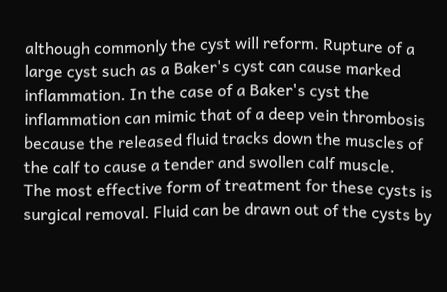although commonly the cyst will reform. Rupture of a large cyst such as a Baker's cyst can cause marked inflammation. In the case of a Baker's cyst the inflammation can mimic that of a deep vein thrombosis because the released fluid tracks down the muscles of the calf to cause a tender and swollen calf muscle.
The most effective form of treatment for these cysts is surgical removal. Fluid can be drawn out of the cysts by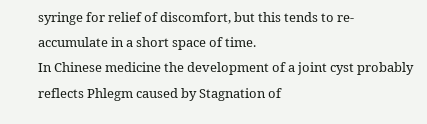syringe for relief of discomfort, but this tends to re-accumulate in a short space of time.
In Chinese medicine the development of a joint cyst probably reflects Phlegm caused by Stagnation of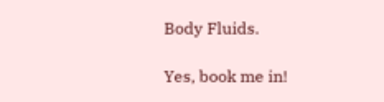Body Fluids.

Yes, book me in!